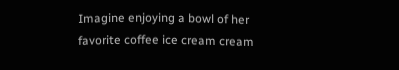Imagine enjoying a bowl of her favorite coffee ice cream cream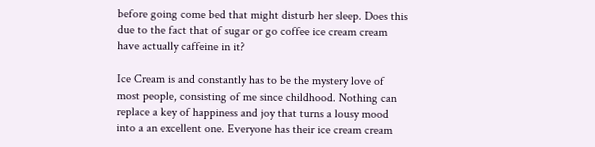before going come bed that might disturb her sleep. Does this due to the fact that of sugar or go coffee ice cream cream have actually caffeine in it?

Ice Cream is and constantly has to be the mystery love of most people, consisting of me since childhood. Nothing can replace a key of happiness and joy that turns a lousy mood into a an excellent one. Everyone has their ice cream cream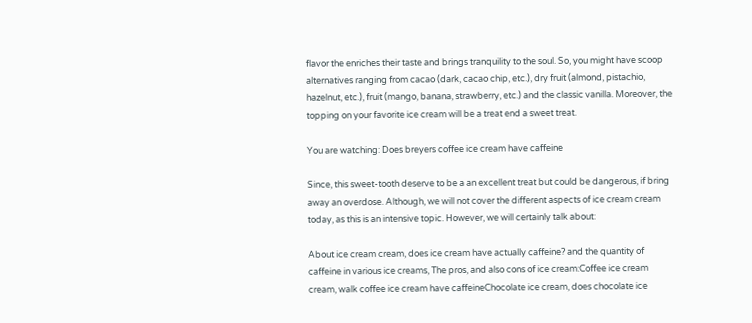flavor the enriches their taste and brings tranquility to the soul. So, you might have scoop alternatives ranging from cacao (dark, cacao chip, etc.), dry fruit (almond, pistachio, hazelnut, etc.), fruit (mango, banana, strawberry, etc.) and the classic vanilla. Moreover, the topping on your favorite ice cream will be a treat end a sweet treat.

You are watching: Does breyers coffee ice cream have caffeine

Since, this sweet-tooth deserve to be a an excellent treat but could be dangerous, if bring away an overdose. Although, we will not cover the different aspects of ice cream cream today, as this is an intensive topic. However, we will certainly talk about:

About ice cream cream, does ice cream have actually caffeine? and the quantity of caffeine in various ice creams, The pros, and also cons of ice cream:Coffee ice cream cream, walk coffee ice cream have caffeineChocolate ice cream, does chocolate ice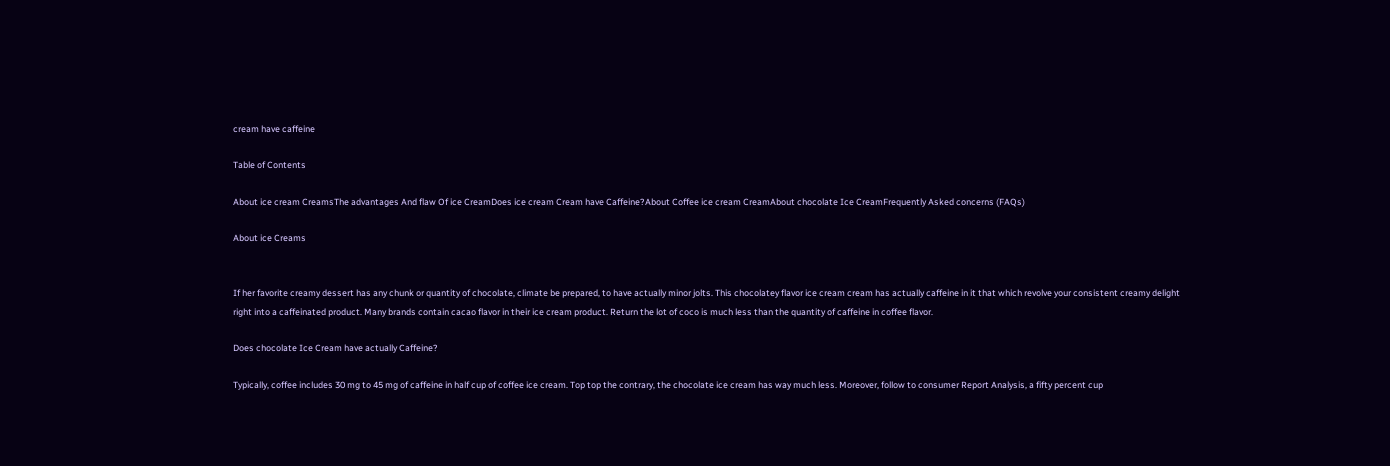cream have caffeine

Table of Contents

About ice cream CreamsThe advantages And flaw Of ice CreamDoes ice cream Cream have Caffeine?About Coffee ice cream CreamAbout chocolate Ice CreamFrequently Asked concerns (FAQs)

About ice Creams


If her favorite creamy dessert has any chunk or quantity of chocolate, climate be prepared, to have actually minor jolts. This chocolatey flavor ice cream cream has actually caffeine in it that which revolve your consistent creamy delight right into a caffeinated product. Many brands contain cacao flavor in their ice cream product. Return the lot of coco is much less than the quantity of caffeine in coffee flavor.

Does chocolate Ice Cream have actually Caffeine?

Typically, coffee includes 30 mg to 45 mg of caffeine in half cup of coffee ice cream. Top top the contrary, the chocolate ice cream has way much less. Moreover, follow to consumer Report Analysis, a fifty percent cup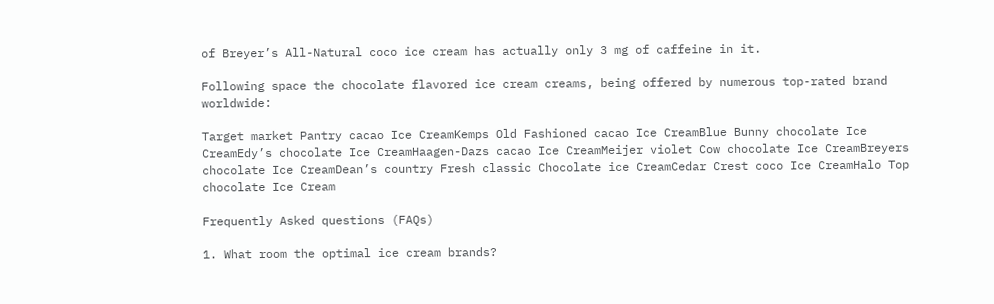of Breyer’s All-Natural coco ice cream has actually only 3 mg of caffeine in it.

Following space the chocolate flavored ice cream creams, being offered by numerous top-rated brand worldwide:

Target market Pantry cacao Ice CreamKemps Old Fashioned cacao Ice CreamBlue Bunny chocolate Ice CreamEdy’s chocolate Ice CreamHaagen-Dazs cacao Ice CreamMeijer violet Cow chocolate Ice CreamBreyers chocolate Ice CreamDean’s country Fresh classic Chocolate ice CreamCedar Crest coco Ice CreamHalo Top chocolate Ice Cream

Frequently Asked questions (FAQs)

1. What room the optimal ice cream brands?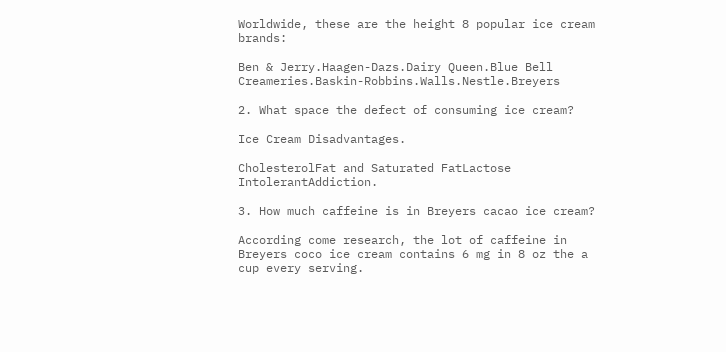Worldwide, these are the height 8 popular ice cream brands:

Ben & Jerry.Haagen-Dazs.Dairy Queen.Blue Bell Creameries.Baskin-Robbins.Walls.Nestle.Breyers

2. What space the defect of consuming ice cream?

Ice Cream Disadvantages.

CholesterolFat and Saturated FatLactose IntolerantAddiction.

3. How much caffeine is in Breyers cacao ice cream?

According come research, the lot of caffeine in Breyers coco ice cream contains 6 mg in 8 oz the a cup every serving.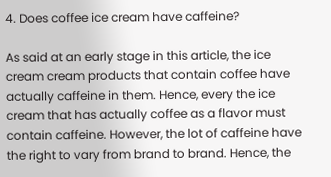4. Does coffee ice cream have caffeine?

As said at an early stage in this article, the ice cream cream products that contain coffee have actually caffeine in them. Hence, every the ice cream that has actually coffee as a flavor must contain caffeine. However, the lot of caffeine have the right to vary from brand to brand. Hence, the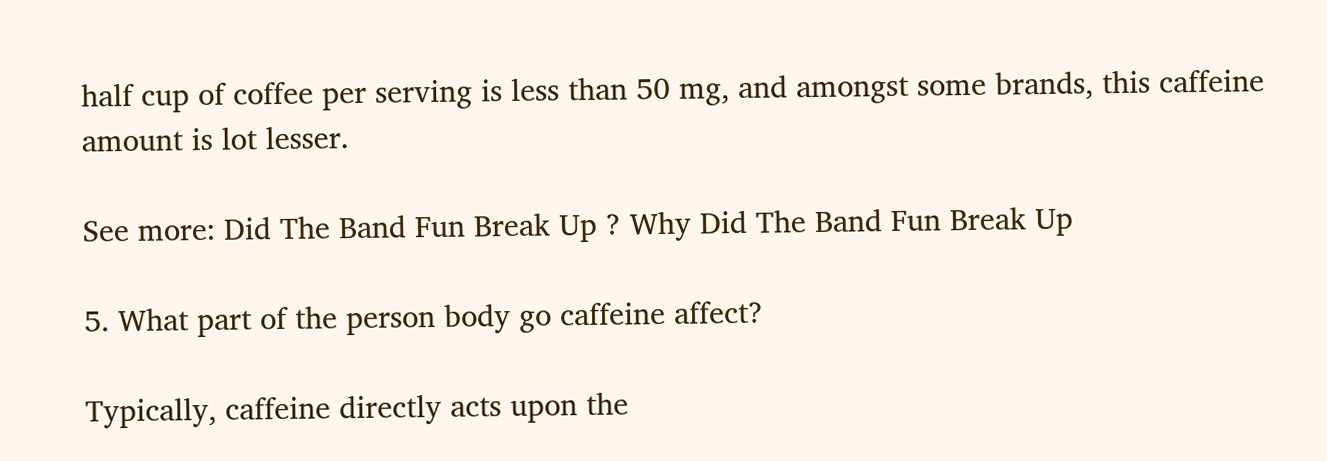half cup of coffee per serving is less than 50 mg, and amongst some brands, this caffeine amount is lot lesser.

See more: Did The Band Fun Break Up ? Why Did The Band Fun Break Up

5. What part of the person body go caffeine affect?

Typically, caffeine directly acts upon the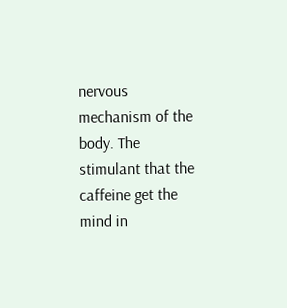nervous mechanism of the body. The stimulant that the caffeine get the mind in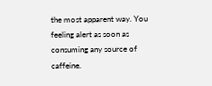the most apparent way. You feeling alert as soon as consuming any source of caffeine.